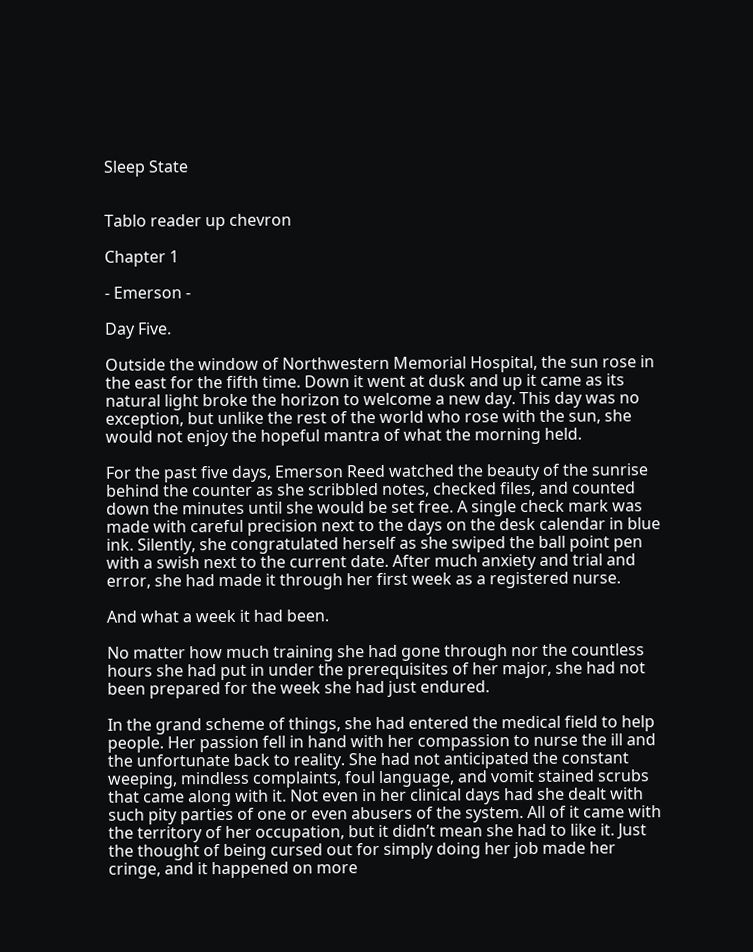Sleep State


Tablo reader up chevron

Chapter 1

- Emerson -

Day Five.

Outside the window of Northwestern Memorial Hospital, the sun rose in the east for the fifth time. Down it went at dusk and up it came as its natural light broke the horizon to welcome a new day. This day was no exception, but unlike the rest of the world who rose with the sun, she would not enjoy the hopeful mantra of what the morning held.

For the past five days, Emerson Reed watched the beauty of the sunrise behind the counter as she scribbled notes, checked files, and counted down the minutes until she would be set free. A single check mark was made with careful precision next to the days on the desk calendar in blue ink. Silently, she congratulated herself as she swiped the ball point pen with a swish next to the current date. After much anxiety and trial and error, she had made it through her first week as a registered nurse.

And what a week it had been.

No matter how much training she had gone through nor the countless hours she had put in under the prerequisites of her major, she had not been prepared for the week she had just endured.

In the grand scheme of things, she had entered the medical field to help people. Her passion fell in hand with her compassion to nurse the ill and the unfortunate back to reality. She had not anticipated the constant weeping, mindless complaints, foul language, and vomit stained scrubs that came along with it. Not even in her clinical days had she dealt with such pity parties of one or even abusers of the system. All of it came with the territory of her occupation, but it didn’t mean she had to like it. Just the thought of being cursed out for simply doing her job made her cringe, and it happened on more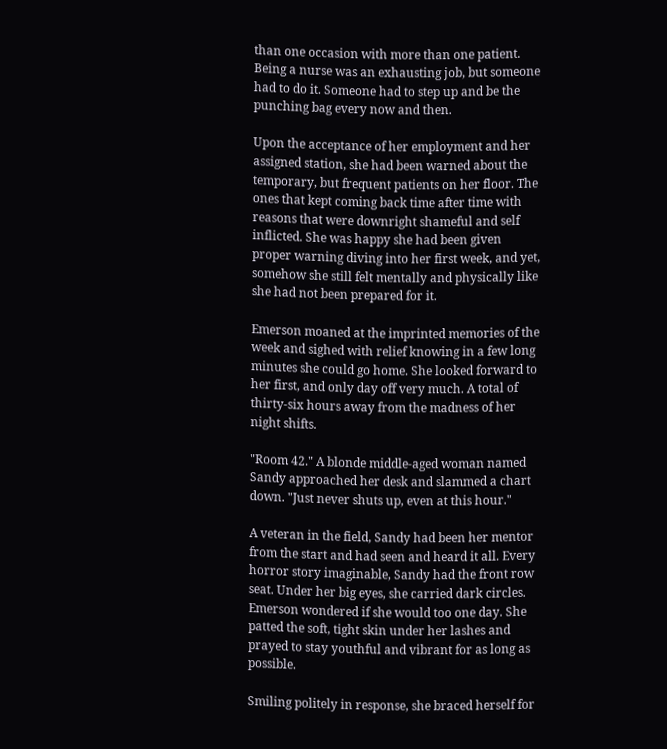than one occasion with more than one patient. Being a nurse was an exhausting job, but someone had to do it. Someone had to step up and be the punching bag every now and then.

Upon the acceptance of her employment and her assigned station, she had been warned about the temporary, but frequent patients on her floor. The ones that kept coming back time after time with reasons that were downright shameful and self inflicted. She was happy she had been given proper warning diving into her first week, and yet, somehow she still felt mentally and physically like she had not been prepared for it.

Emerson moaned at the imprinted memories of the week and sighed with relief knowing in a few long minutes she could go home. She looked forward to her first, and only day off very much. A total of thirty-six hours away from the madness of her night shifts.

"Room 42." A blonde middle-aged woman named Sandy approached her desk and slammed a chart down. "Just never shuts up, even at this hour."

A veteran in the field, Sandy had been her mentor from the start and had seen and heard it all. Every horror story imaginable, Sandy had the front row seat. Under her big eyes, she carried dark circles. Emerson wondered if she would too one day. She patted the soft, tight skin under her lashes and prayed to stay youthful and vibrant for as long as possible.

Smiling politely in response, she braced herself for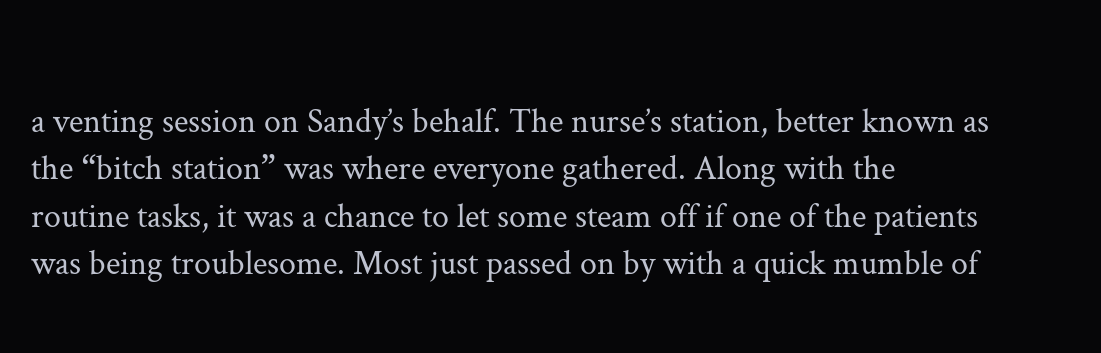a venting session on Sandy’s behalf. The nurse’s station, better known as the “bitch station” was where everyone gathered. Along with the routine tasks, it was a chance to let some steam off if one of the patients was being troublesome. Most just passed on by with a quick mumble of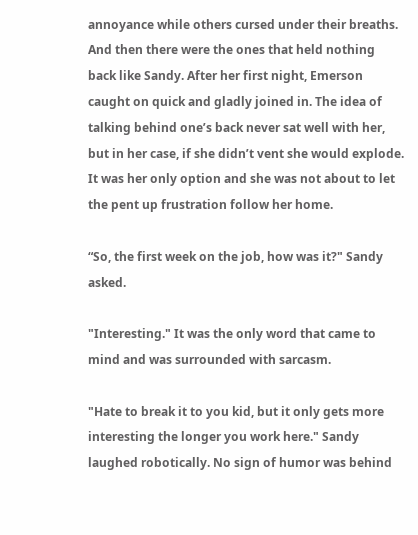annoyance while others cursed under their breaths. And then there were the ones that held nothing back like Sandy. After her first night, Emerson caught on quick and gladly joined in. The idea of talking behind one’s back never sat well with her, but in her case, if she didn’t vent she would explode. It was her only option and she was not about to let the pent up frustration follow her home.

“So, the first week on the job, how was it?" Sandy asked.

"Interesting." It was the only word that came to mind and was surrounded with sarcasm.

"Hate to break it to you kid, but it only gets more interesting the longer you work here." Sandy laughed robotically. No sign of humor was behind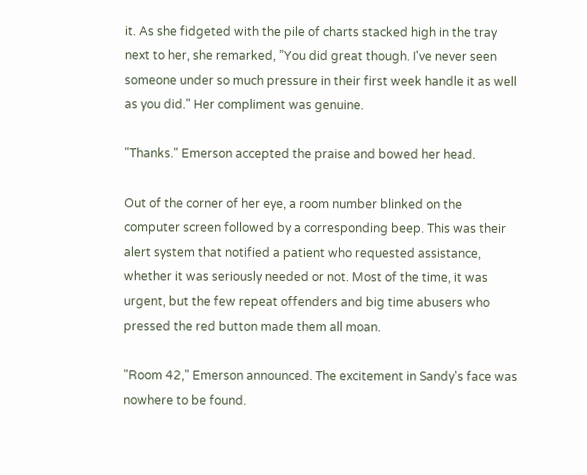it. As she fidgeted with the pile of charts stacked high in the tray next to her, she remarked, ”You did great though. I've never seen someone under so much pressure in their first week handle it as well as you did." Her compliment was genuine.

"Thanks." Emerson accepted the praise and bowed her head.

Out of the corner of her eye, a room number blinked on the computer screen followed by a corresponding beep. This was their alert system that notified a patient who requested assistance, whether it was seriously needed or not. Most of the time, it was urgent, but the few repeat offenders and big time abusers who pressed the red button made them all moan.

"Room 42," Emerson announced. The excitement in Sandy's face was nowhere to be found.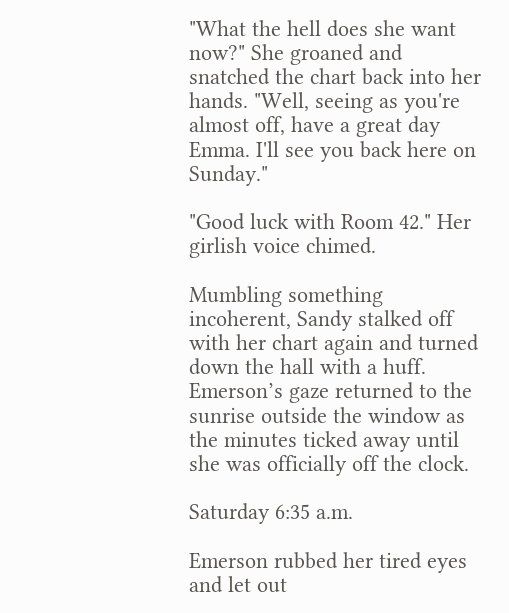"What the hell does she want now?" She groaned and snatched the chart back into her hands. "Well, seeing as you're almost off, have a great day Emma. I'll see you back here on Sunday."

"Good luck with Room 42." Her girlish voice chimed.

Mumbling something incoherent, Sandy stalked off with her chart again and turned down the hall with a huff. Emerson’s gaze returned to the sunrise outside the window as the minutes ticked away until she was officially off the clock.

Saturday 6:35 a.m.

Emerson rubbed her tired eyes and let out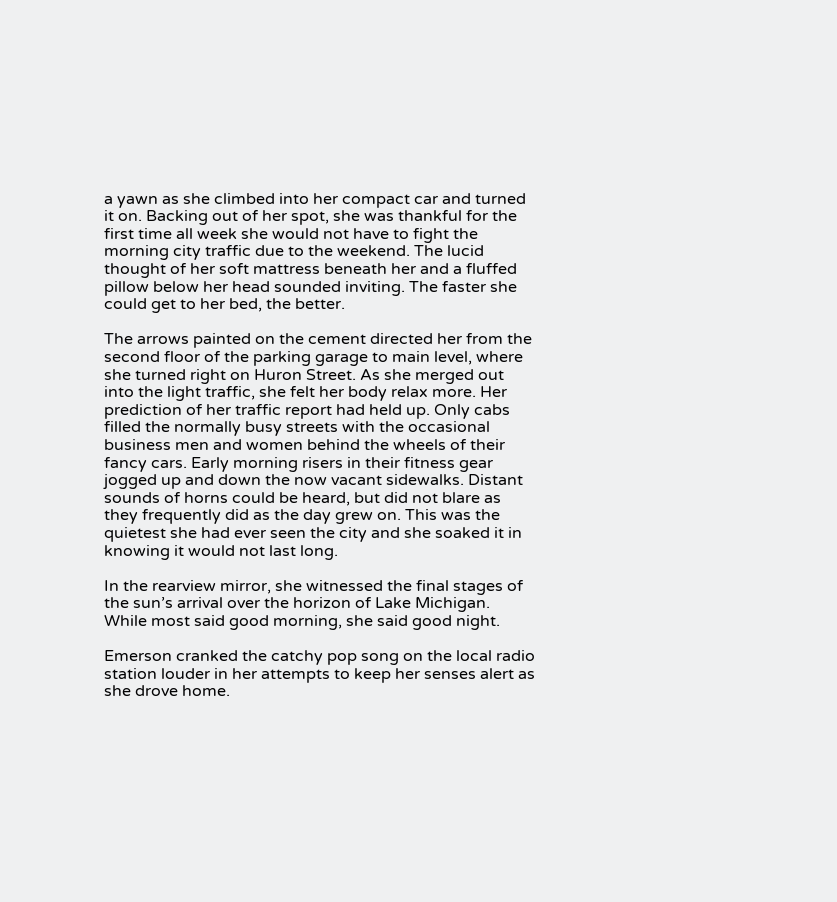a yawn as she climbed into her compact car and turned it on. Backing out of her spot, she was thankful for the first time all week she would not have to fight the morning city traffic due to the weekend. The lucid thought of her soft mattress beneath her and a fluffed pillow below her head sounded inviting. The faster she could get to her bed, the better.

The arrows painted on the cement directed her from the second floor of the parking garage to main level, where she turned right on Huron Street. As she merged out into the light traffic, she felt her body relax more. Her prediction of her traffic report had held up. Only cabs filled the normally busy streets with the occasional business men and women behind the wheels of their fancy cars. Early morning risers in their fitness gear jogged up and down the now vacant sidewalks. Distant sounds of horns could be heard, but did not blare as they frequently did as the day grew on. This was the quietest she had ever seen the city and she soaked it in knowing it would not last long.

In the rearview mirror, she witnessed the final stages of the sun’s arrival over the horizon of Lake Michigan. While most said good morning, she said good night.

Emerson cranked the catchy pop song on the local radio station louder in her attempts to keep her senses alert as she drove home.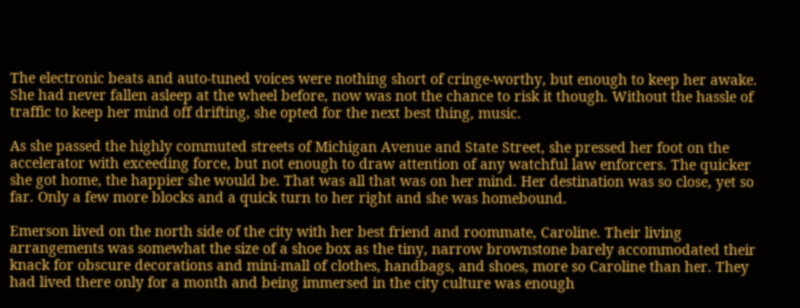The electronic beats and auto-tuned voices were nothing short of cringe-worthy, but enough to keep her awake. She had never fallen asleep at the wheel before, now was not the chance to risk it though. Without the hassle of traffic to keep her mind off drifting, she opted for the next best thing, music.

As she passed the highly commuted streets of Michigan Avenue and State Street, she pressed her foot on the accelerator with exceeding force, but not enough to draw attention of any watchful law enforcers. The quicker she got home, the happier she would be. That was all that was on her mind. Her destination was so close, yet so far. Only a few more blocks and a quick turn to her right and she was homebound.

Emerson lived on the north side of the city with her best friend and roommate, Caroline. Their living arrangements was somewhat the size of a shoe box as the tiny, narrow brownstone barely accommodated their knack for obscure decorations and mini-mall of clothes, handbags, and shoes, more so Caroline than her. They had lived there only for a month and being immersed in the city culture was enough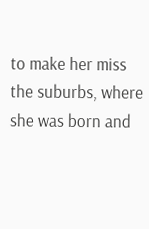to make her miss the suburbs, where she was born and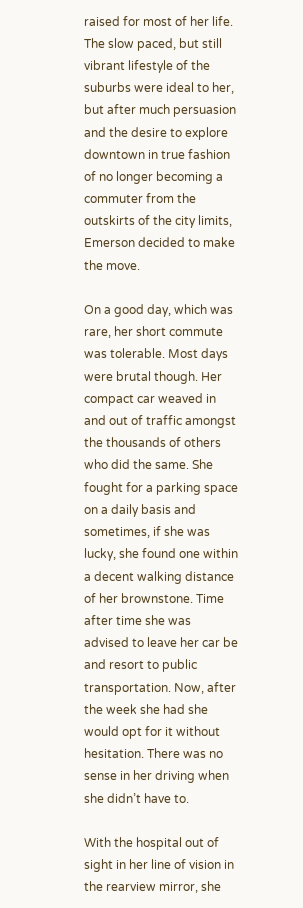raised for most of her life. The slow paced, but still vibrant lifestyle of the suburbs were ideal to her, but after much persuasion and the desire to explore downtown in true fashion of no longer becoming a commuter from the outskirts of the city limits, Emerson decided to make the move.

On a good day, which was rare, her short commute was tolerable. Most days were brutal though. Her compact car weaved in and out of traffic amongst the thousands of others who did the same. She fought for a parking space on a daily basis and sometimes, if she was lucky, she found one within a decent walking distance of her brownstone. Time after time she was advised to leave her car be and resort to public transportation. Now, after the week she had she would opt for it without hesitation. There was no sense in her driving when she didn’t have to.

With the hospital out of sight in her line of vision in the rearview mirror, she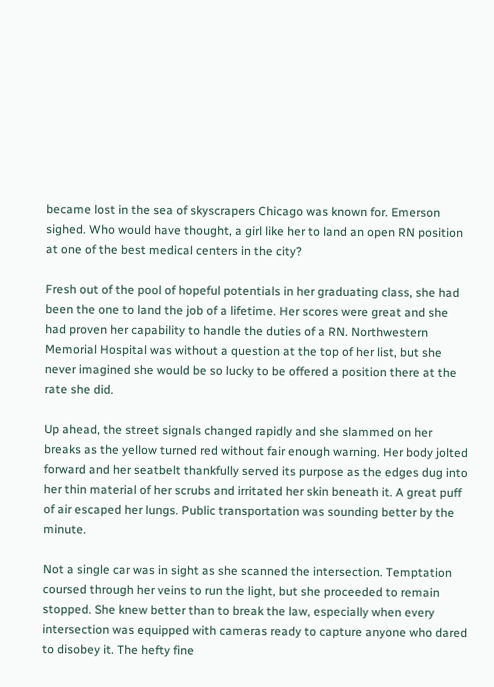became lost in the sea of skyscrapers Chicago was known for. Emerson sighed. Who would have thought, a girl like her to land an open RN position at one of the best medical centers in the city?

Fresh out of the pool of hopeful potentials in her graduating class, she had been the one to land the job of a lifetime. Her scores were great and she had proven her capability to handle the duties of a RN. Northwestern Memorial Hospital was without a question at the top of her list, but she never imagined she would be so lucky to be offered a position there at the rate she did.

Up ahead, the street signals changed rapidly and she slammed on her breaks as the yellow turned red without fair enough warning. Her body jolted forward and her seatbelt thankfully served its purpose as the edges dug into her thin material of her scrubs and irritated her skin beneath it. A great puff of air escaped her lungs. Public transportation was sounding better by the minute.

Not a single car was in sight as she scanned the intersection. Temptation coursed through her veins to run the light, but she proceeded to remain stopped. She knew better than to break the law, especially when every intersection was equipped with cameras ready to capture anyone who dared to disobey it. The hefty fine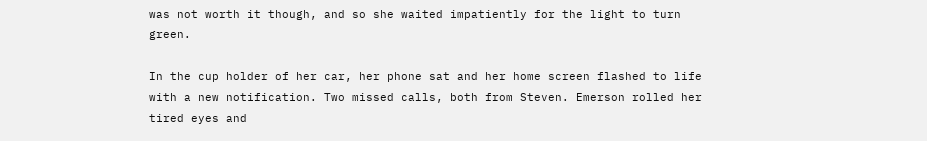was not worth it though, and so she waited impatiently for the light to turn green.

In the cup holder of her car, her phone sat and her home screen flashed to life with a new notification. Two missed calls, both from Steven. Emerson rolled her tired eyes and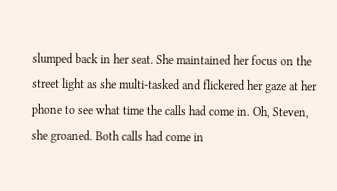slumped back in her seat. She maintained her focus on the street light as she multi-tasked and flickered her gaze at her phone to see what time the calls had come in. Oh, Steven, she groaned. Both calls had come in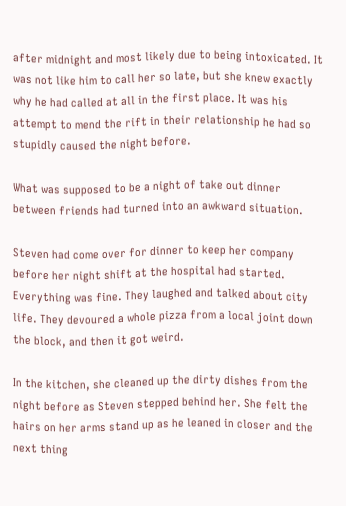after midnight and most likely due to being intoxicated. It was not like him to call her so late, but she knew exactly why he had called at all in the first place. It was his attempt to mend the rift in their relationship he had so stupidly caused the night before.

What was supposed to be a night of take out dinner between friends had turned into an awkward situation.

Steven had come over for dinner to keep her company before her night shift at the hospital had started. Everything was fine. They laughed and talked about city life. They devoured a whole pizza from a local joint down the block, and then it got weird.

In the kitchen, she cleaned up the dirty dishes from the night before as Steven stepped behind her. She felt the hairs on her arms stand up as he leaned in closer and the next thing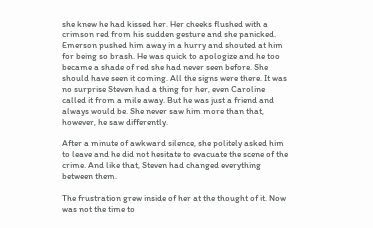she knew he had kissed her. Her cheeks flushed with a crimson red from his sudden gesture and she panicked. Emerson pushed him away in a hurry and shouted at him for being so brash. He was quick to apologize and he too became a shade of red she had never seen before. She should have seen it coming. All the signs were there. It was no surprise Steven had a thing for her, even Caroline called it from a mile away. But he was just a friend and always would be. She never saw him more than that, however, he saw differently.

After a minute of awkward silence, she politely asked him to leave and he did not hesitate to evacuate the scene of the crime. And like that, Steven had changed everything between them.

The frustration grew inside of her at the thought of it. Now was not the time to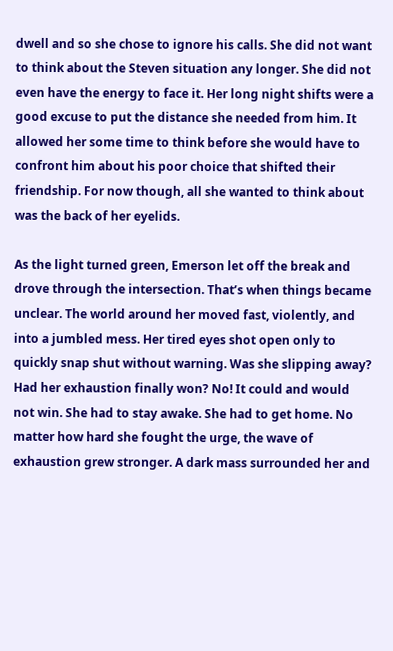dwell and so she chose to ignore his calls. She did not want to think about the Steven situation any longer. She did not even have the energy to face it. Her long night shifts were a good excuse to put the distance she needed from him. It allowed her some time to think before she would have to confront him about his poor choice that shifted their friendship. For now though, all she wanted to think about was the back of her eyelids.

As the light turned green, Emerson let off the break and drove through the intersection. That’s when things became unclear. The world around her moved fast, violently, and into a jumbled mess. Her tired eyes shot open only to quickly snap shut without warning. Was she slipping away? Had her exhaustion finally won? No! It could and would not win. She had to stay awake. She had to get home. No matter how hard she fought the urge, the wave of exhaustion grew stronger. A dark mass surrounded her and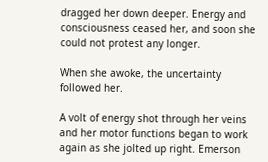dragged her down deeper. Energy and consciousness ceased her, and soon she could not protest any longer.

When she awoke, the uncertainty followed her.

A volt of energy shot through her veins and her motor functions began to work again as she jolted up right. Emerson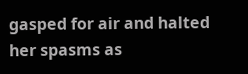gasped for air and halted her spasms as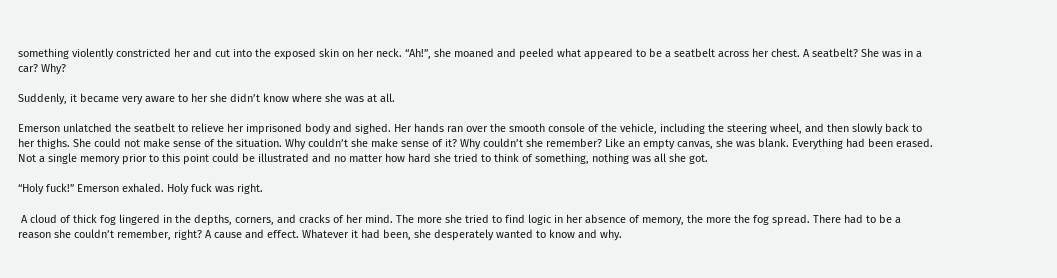something violently constricted her and cut into the exposed skin on her neck. “Ah!”, she moaned and peeled what appeared to be a seatbelt across her chest. A seatbelt? She was in a car? Why?

Suddenly, it became very aware to her she didn’t know where she was at all.

Emerson unlatched the seatbelt to relieve her imprisoned body and sighed. Her hands ran over the smooth console of the vehicle, including the steering wheel, and then slowly back to her thighs. She could not make sense of the situation. Why couldn’t she make sense of it? Why couldn’t she remember? Like an empty canvas, she was blank. Everything had been erased. Not a single memory prior to this point could be illustrated and no matter how hard she tried to think of something, nothing was all she got.

“Holy fuck!” Emerson exhaled. Holy fuck was right.

 A cloud of thick fog lingered in the depths, corners, and cracks of her mind. The more she tried to find logic in her absence of memory, the more the fog spread. There had to be a reason she couldn’t remember, right? A cause and effect. Whatever it had been, she desperately wanted to know and why.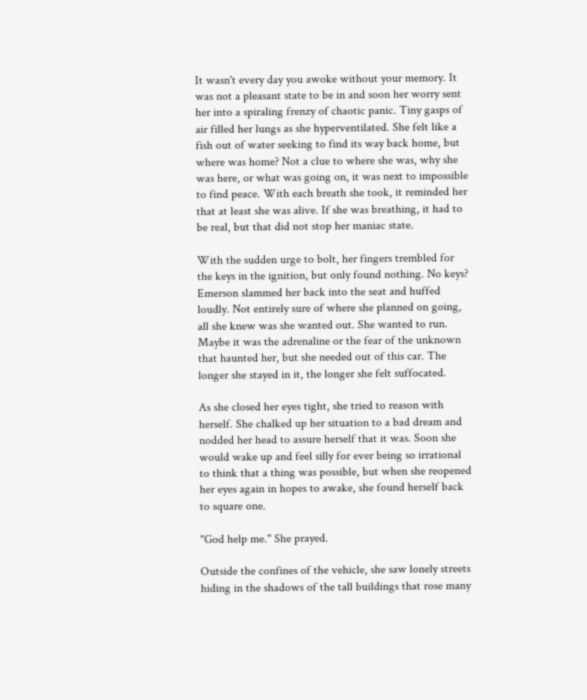It wasn't every day you awoke without your memory. It was not a pleasant state to be in and soon her worry sent her into a spiraling frenzy of chaotic panic. Tiny gasps of air filled her lungs as she hyperventilated. She felt like a fish out of water seeking to find its way back home, but where was home? Not a clue to where she was, why she was here, or what was going on, it was next to impossible to find peace. With each breath she took, it reminded her that at least she was alive. If she was breathing, it had to be real, but that did not stop her maniac state.

With the sudden urge to bolt, her fingers trembled for the keys in the ignition, but only found nothing. No keys? Emerson slammed her back into the seat and huffed loudly. Not entirely sure of where she planned on going, all she knew was she wanted out. She wanted to run. Maybe it was the adrenaline or the fear of the unknown that haunted her, but she needed out of this car. The longer she stayed in it, the longer she felt suffocated.

As she closed her eyes tight, she tried to reason with herself. She chalked up her situation to a bad dream and nodded her head to assure herself that it was. Soon she would wake up and feel silly for ever being so irrational to think that a thing was possible, but when she reopened her eyes again in hopes to awake, she found herself back to square one.

"God help me." She prayed.

Outside the confines of the vehicle, she saw lonely streets hiding in the shadows of the tall buildings that rose many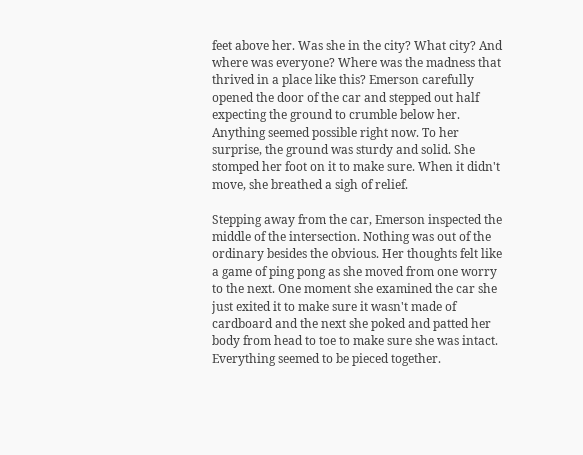feet above her. Was she in the city? What city? And where was everyone? Where was the madness that thrived in a place like this? Emerson carefully opened the door of the car and stepped out half expecting the ground to crumble below her. Anything seemed possible right now. To her surprise, the ground was sturdy and solid. She stomped her foot on it to make sure. When it didn't move, she breathed a sigh of relief.

Stepping away from the car, Emerson inspected the middle of the intersection. Nothing was out of the ordinary besides the obvious. Her thoughts felt like a game of ping pong as she moved from one worry to the next. One moment she examined the car she just exited it to make sure it wasn't made of cardboard and the next she poked and patted her body from head to toe to make sure she was intact. Everything seemed to be pieced together.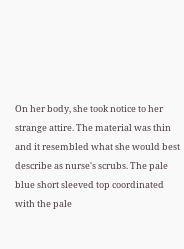On her body, she took notice to her strange attire. The material was thin and it resembled what she would best describe as nurse's scrubs. The pale blue short sleeved top coordinated with the pale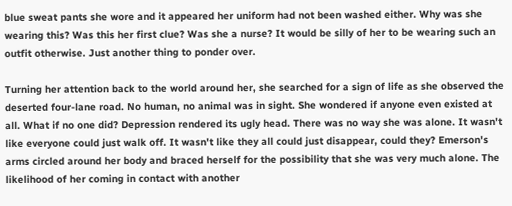blue sweat pants she wore and it appeared her uniform had not been washed either. Why was she wearing this? Was this her first clue? Was she a nurse? It would be silly of her to be wearing such an outfit otherwise. Just another thing to ponder over.

Turning her attention back to the world around her, she searched for a sign of life as she observed the deserted four-lane road. No human, no animal was in sight. She wondered if anyone even existed at all. What if no one did? Depression rendered its ugly head. There was no way she was alone. It wasn't like everyone could just walk off. It wasn't like they all could just disappear, could they? Emerson's arms circled around her body and braced herself for the possibility that she was very much alone. The likelihood of her coming in contact with another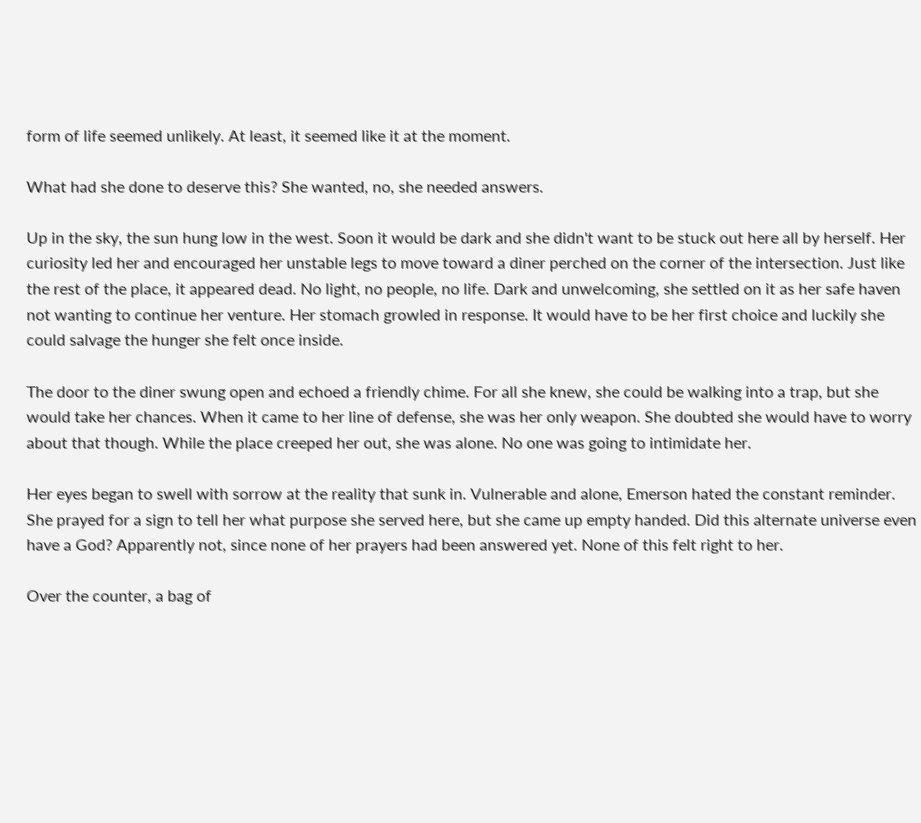form of life seemed unlikely. At least, it seemed like it at the moment.

What had she done to deserve this? She wanted, no, she needed answers.

Up in the sky, the sun hung low in the west. Soon it would be dark and she didn't want to be stuck out here all by herself. Her curiosity led her and encouraged her unstable legs to move toward a diner perched on the corner of the intersection. Just like the rest of the place, it appeared dead. No light, no people, no life. Dark and unwelcoming, she settled on it as her safe haven not wanting to continue her venture. Her stomach growled in response. It would have to be her first choice and luckily she could salvage the hunger she felt once inside.

The door to the diner swung open and echoed a friendly chime. For all she knew, she could be walking into a trap, but she would take her chances. When it came to her line of defense, she was her only weapon. She doubted she would have to worry about that though. While the place creeped her out, she was alone. No one was going to intimidate her.

Her eyes began to swell with sorrow at the reality that sunk in. Vulnerable and alone, Emerson hated the constant reminder. She prayed for a sign to tell her what purpose she served here, but she came up empty handed. Did this alternate universe even have a God? Apparently not, since none of her prayers had been answered yet. None of this felt right to her.

Over the counter, a bag of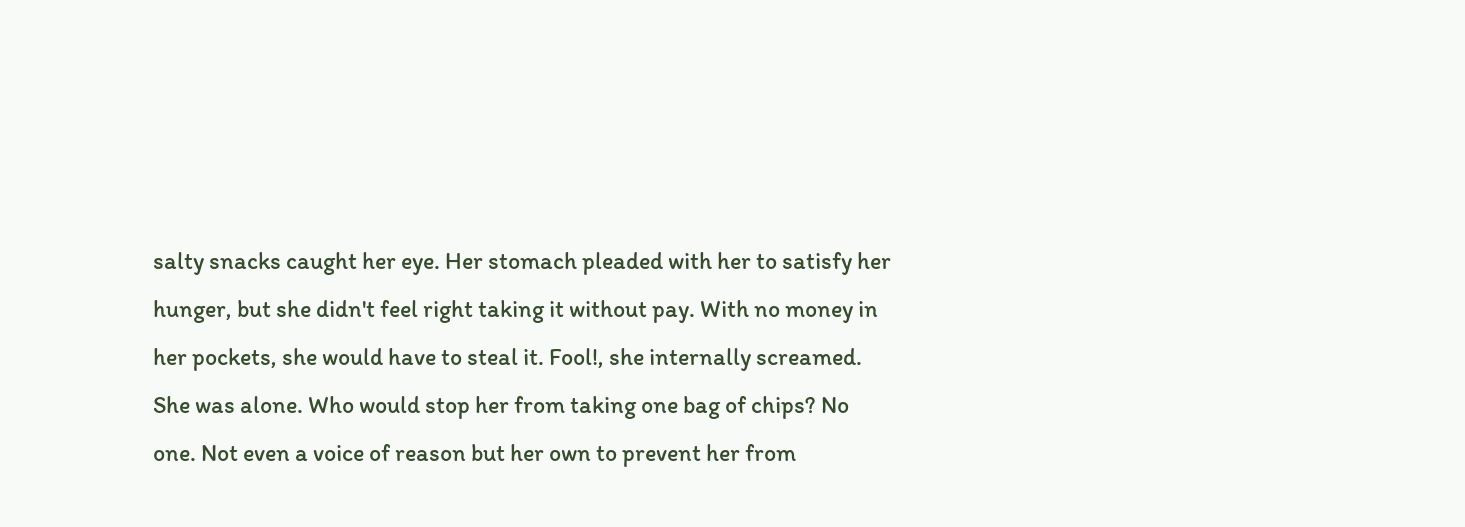salty snacks caught her eye. Her stomach pleaded with her to satisfy her hunger, but she didn't feel right taking it without pay. With no money in her pockets, she would have to steal it. Fool!, she internally screamed. She was alone. Who would stop her from taking one bag of chips? No one. Not even a voice of reason but her own to prevent her from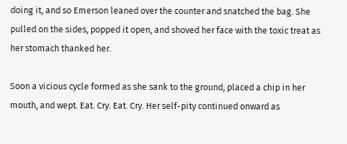doing it, and so Emerson leaned over the counter and snatched the bag. She pulled on the sides, popped it open, and shoved her face with the toxic treat as her stomach thanked her.

Soon a vicious cycle formed as she sank to the ground, placed a chip in her mouth, and wept. Eat. Cry. Eat. Cry. Her self-pity continued onward as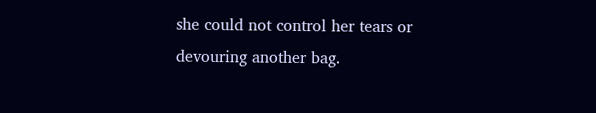she could not control her tears or devouring another bag.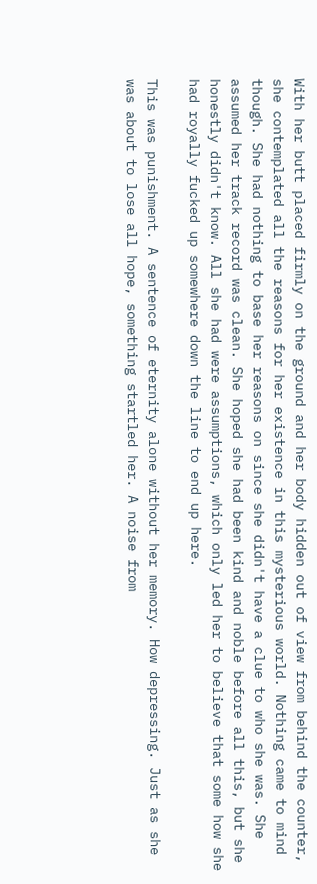With her butt placed firmly on the ground and her body hidden out of view from behind the counter, she contemplated all the reasons for her existence in this mysterious world. Nothing came to mind though. She had nothing to base her reasons on since she didn't have a clue to who she was. She assumed her track record was clean. She hoped she had been kind and noble before all this, but she honestly didn't know. All she had were assumptions, which only led her to believe that some how she had royally fucked up somewhere down the line to end up here.

This was punishment. A sentence of eternity alone without her memory. How depressing. Just as she was about to lose all hope, something startled her. A noise from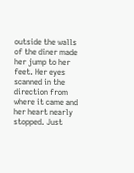outside the walls of the diner made her jump to her feet. Her eyes scanned in the direction from where it came and her heart nearly stopped. Just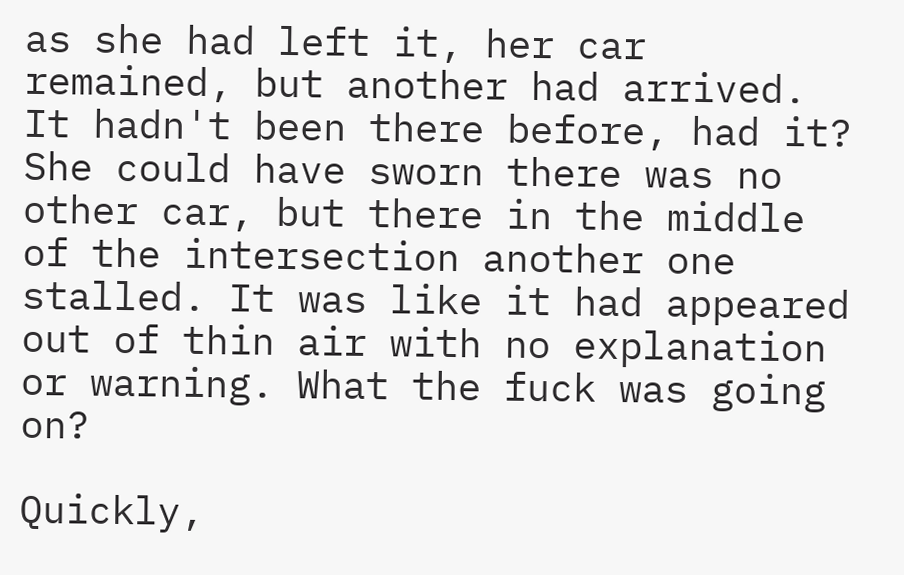as she had left it, her car remained, but another had arrived. It hadn't been there before, had it? She could have sworn there was no other car, but there in the middle of the intersection another one stalled. It was like it had appeared out of thin air with no explanation or warning. What the fuck was going on?

Quickly,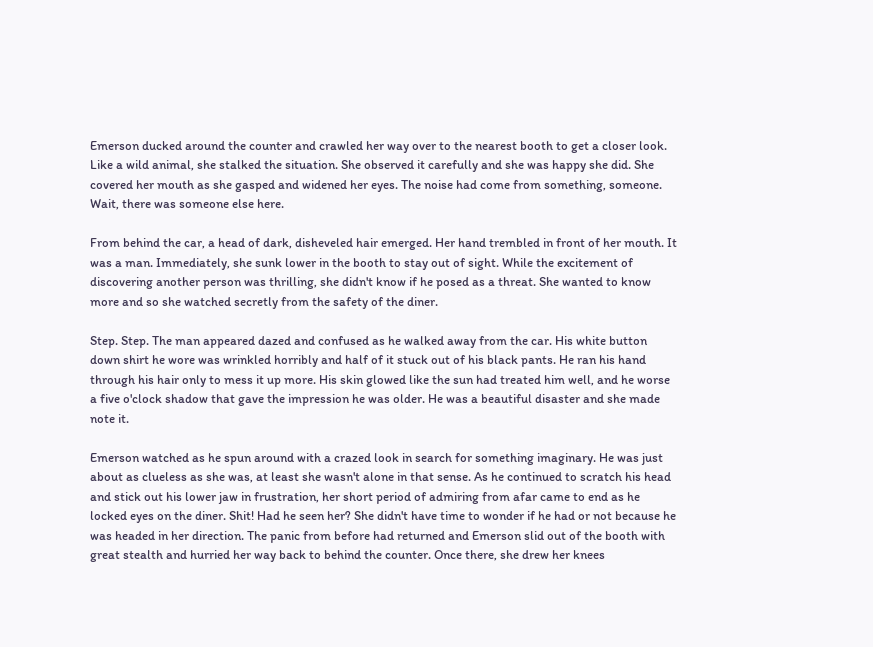Emerson ducked around the counter and crawled her way over to the nearest booth to get a closer look. Like a wild animal, she stalked the situation. She observed it carefully and she was happy she did. She covered her mouth as she gasped and widened her eyes. The noise had come from something, someone. Wait, there was someone else here.

From behind the car, a head of dark, disheveled hair emerged. Her hand trembled in front of her mouth. It was a man. Immediately, she sunk lower in the booth to stay out of sight. While the excitement of discovering another person was thrilling, she didn't know if he posed as a threat. She wanted to know more and so she watched secretly from the safety of the diner.

Step. Step. The man appeared dazed and confused as he walked away from the car. His white button down shirt he wore was wrinkled horribly and half of it stuck out of his black pants. He ran his hand through his hair only to mess it up more. His skin glowed like the sun had treated him well, and he worse a five o'clock shadow that gave the impression he was older. He was a beautiful disaster and she made note it.

Emerson watched as he spun around with a crazed look in search for something imaginary. He was just about as clueless as she was, at least she wasn't alone in that sense. As he continued to scratch his head and stick out his lower jaw in frustration, her short period of admiring from afar came to end as he locked eyes on the diner. Shit! Had he seen her? She didn't have time to wonder if he had or not because he was headed in her direction. The panic from before had returned and Emerson slid out of the booth with great stealth and hurried her way back to behind the counter. Once there, she drew her knees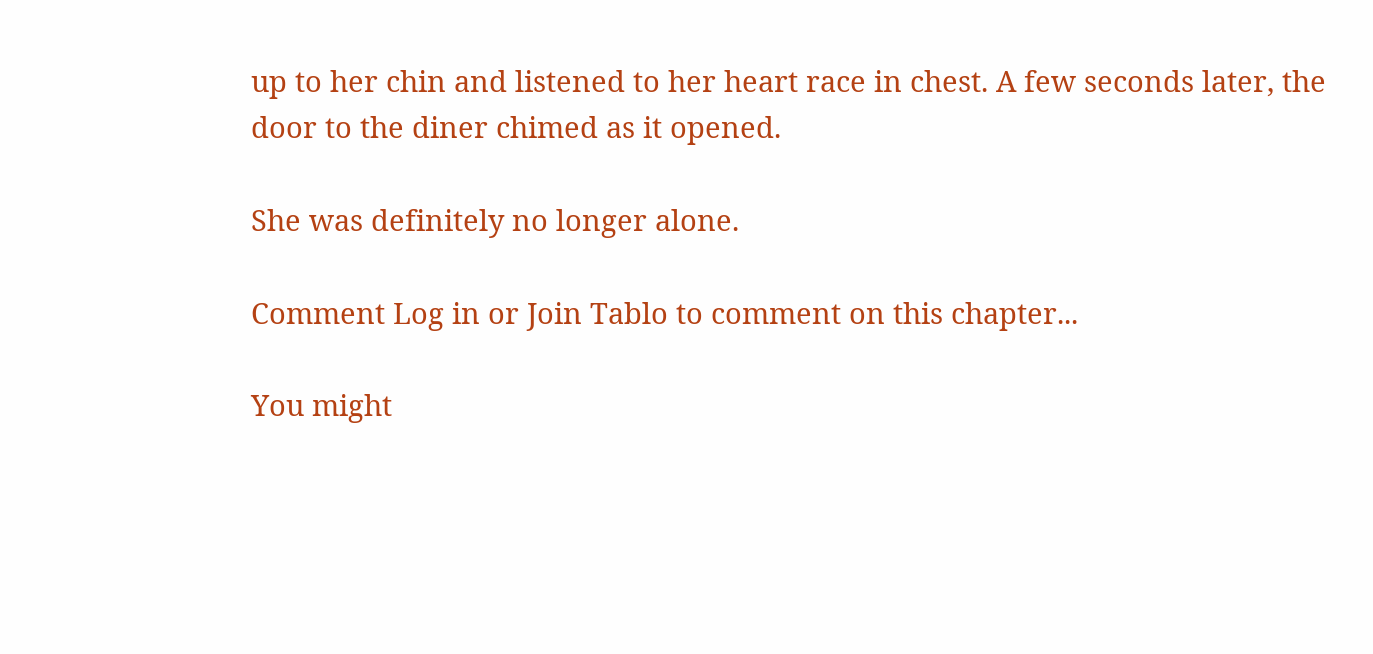up to her chin and listened to her heart race in chest. A few seconds later, the door to the diner chimed as it opened.

She was definitely no longer alone.

Comment Log in or Join Tablo to comment on this chapter...

You might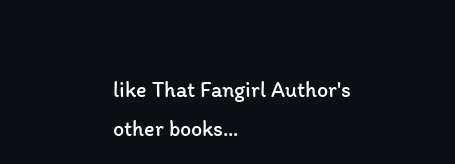like That Fangirl Author's other books...